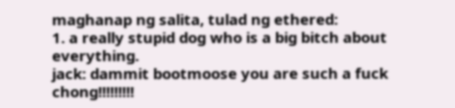maghanap ng salita, tulad ng ethered:
1. a really stupid dog who is a big bitch about everything.
jack: dammit bootmoose you are such a fuck chong!!!!!!!!!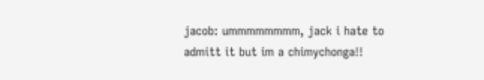jacob: ummmmmmmm, jack i hate to admitt it but im a chimychonga!!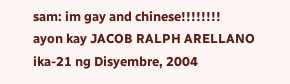sam: im gay and chinese!!!!!!!!
ayon kay JACOB RALPH ARELLANO ika-21 ng Disyembre, 2004